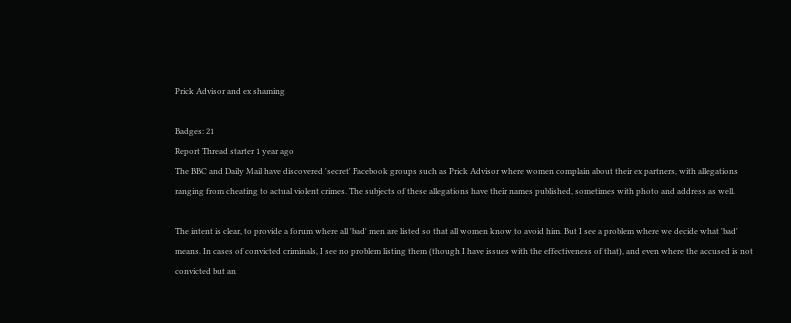Prick Advisor and ex shaming

Badges: 21
Report Thread starter 1 year ago
The BBC and Daily Mail have discovered 'secret' Facebook groups such as Prick Advisor where women complain about their ex partners, with allegations ranging from cheating to actual violent crimes. The subjects of these allegations have their names published, sometimes with photo and address as well.

The intent is clear, to provide a forum where all 'bad' men are listed so that all women know to avoid him. But I see a problem where we decide what 'bad' means. In cases of convicted criminals, I see no problem listing them (though I have issues with the effectiveness of that), and even where the accused is not convicted but an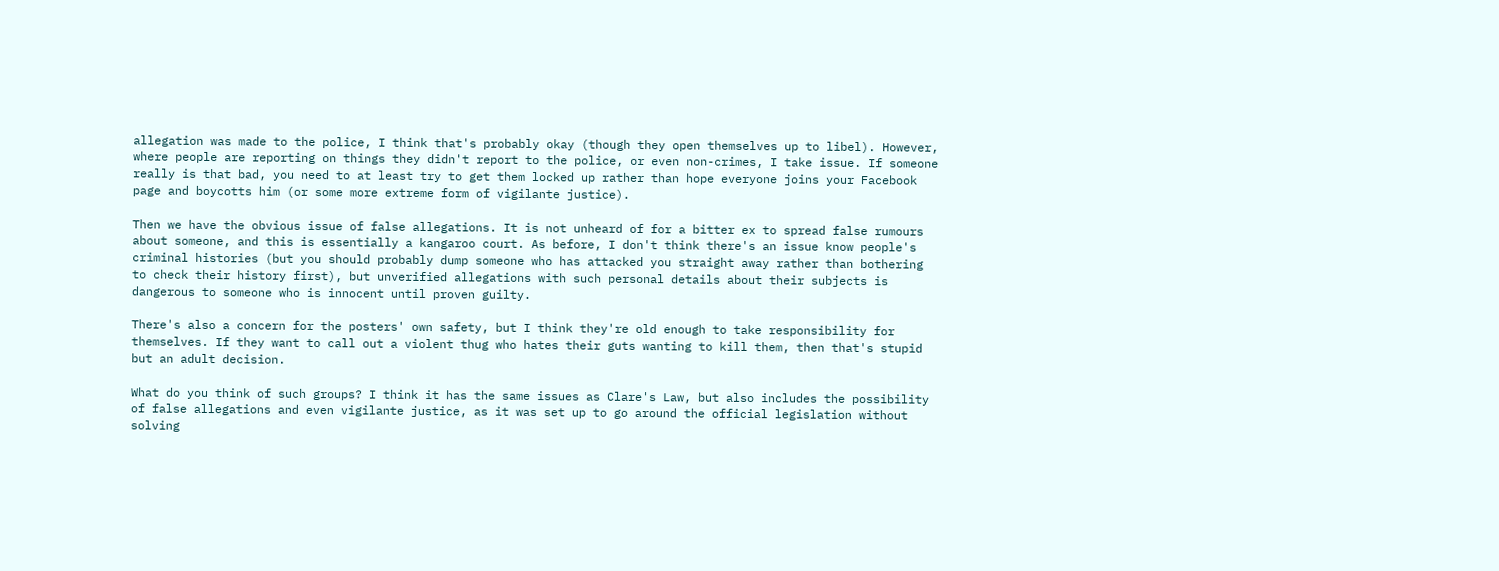allegation was made to the police, I think that's probably okay (though they open themselves up to libel). However, where people are reporting on things they didn't report to the police, or even non-crimes, I take issue. If someone really is that bad, you need to at least try to get them locked up rather than hope everyone joins your Facebook page and boycotts him (or some more extreme form of vigilante justice).

Then we have the obvious issue of false allegations. It is not unheard of for a bitter ex to spread false rumours about someone, and this is essentially a kangaroo court. As before, I don't think there's an issue know people's criminal histories (but you should probably dump someone who has attacked you straight away rather than bothering to check their history first), but unverified allegations with such personal details about their subjects is dangerous to someone who is innocent until proven guilty.

There's also a concern for the posters' own safety, but I think they're old enough to take responsibility for themselves. If they want to call out a violent thug who hates their guts wanting to kill them, then that's stupid but an adult decision.

What do you think of such groups? I think it has the same issues as Clare's Law, but also includes the possibility of false allegations and even vigilante justice, as it was set up to go around the official legislation without solving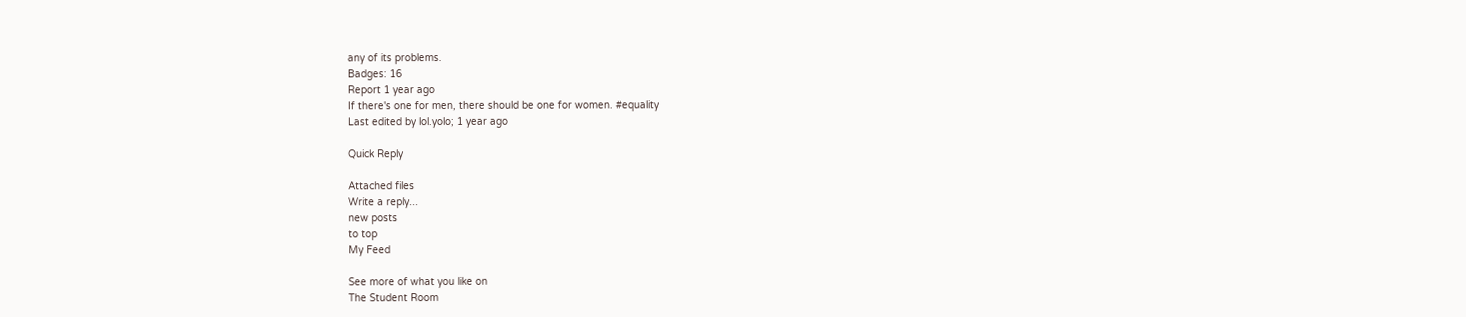any of its problems.
Badges: 16
Report 1 year ago
If there's one for men, there should be one for women. #equality
Last edited by lol.yolo; 1 year ago

Quick Reply

Attached files
Write a reply...
new posts
to top
My Feed

See more of what you like on
The Student Room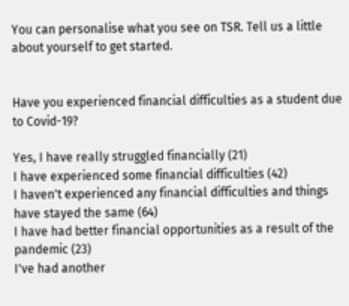You can personalise what you see on TSR. Tell us a little about yourself to get started.


Have you experienced financial difficulties as a student due to Covid-19?

Yes, I have really struggled financially (21)
I have experienced some financial difficulties (42)
I haven't experienced any financial difficulties and things have stayed the same (64)
I have had better financial opportunities as a result of the pandemic (23)
I've had another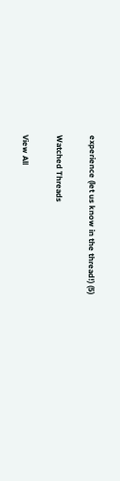experience (let us know in the thread!) (5)

Watched Threads

View All